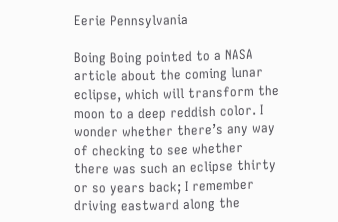Eerie Pennsylvania

Boing Boing pointed to a NASA article about the coming lunar eclipse, which will transform the moon to a deep reddish color. I wonder whether there’s any way of checking to see whether there was such an eclipse thirty or so years back; I remember driving eastward along the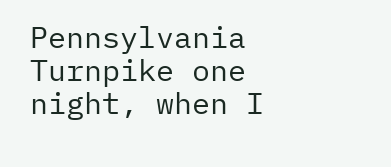Pennsylvania Turnpike one night, when I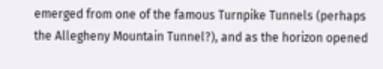emerged from one of the famous Turnpike Tunnels (perhaps the Allegheny Mountain Tunnel?), and as the horizon opened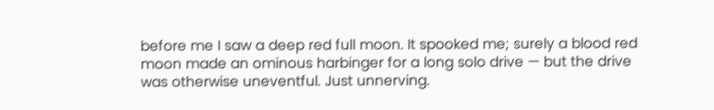before me I saw a deep red full moon. It spooked me; surely a blood red moon made an ominous harbinger for a long solo drive — but the drive was otherwise uneventful. Just unnerving.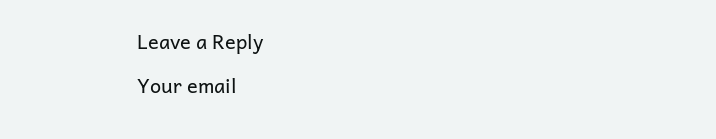Leave a Reply

Your email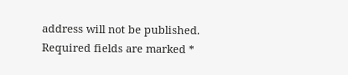address will not be published. Required fields are marked *